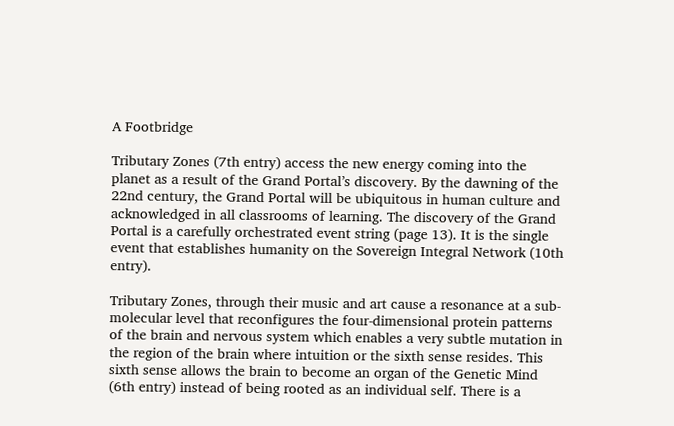A Footbridge

Tributary Zones (7th entry) access the new energy coming into the planet as a result of the Grand Portal’s discovery. By the dawning of the 22nd century, the Grand Portal will be ubiquitous in human culture and acknowledged in all classrooms of learning. The discovery of the Grand Portal is a carefully orchestrated event string (page 13). It is the single event that establishes humanity on the Sovereign Integral Network (10th entry).

Tributary Zones, through their music and art cause a resonance at a sub-molecular level that reconfigures the four-dimensional protein patterns of the brain and nervous system which enables a very subtle mutation in the region of the brain where intuition or the sixth sense resides. This sixth sense allows the brain to become an organ of the Genetic Mind (6th entry) instead of being rooted as an individual self. There is a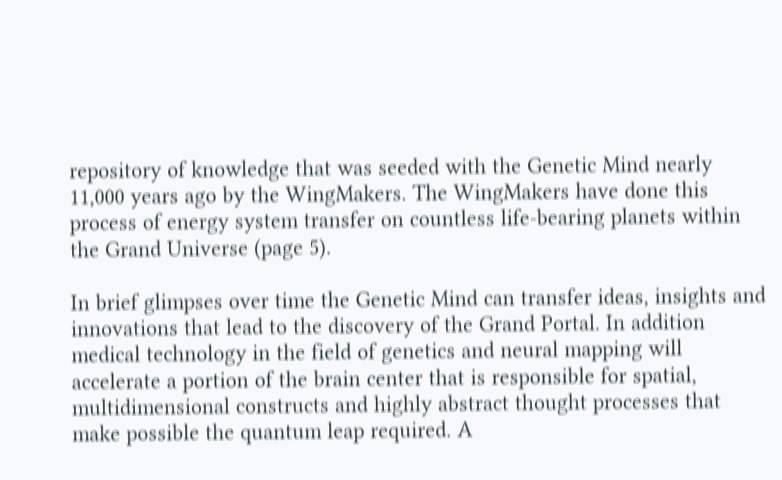repository of knowledge that was seeded with the Genetic Mind nearly 11,000 years ago by the WingMakers. The WingMakers have done this process of energy system transfer on countless life-bearing planets within the Grand Universe (page 5).

In brief glimpses over time the Genetic Mind can transfer ideas, insights and innovations that lead to the discovery of the Grand Portal. In addition medical technology in the field of genetics and neural mapping will accelerate a portion of the brain center that is responsible for spatial, multidimensional constructs and highly abstract thought processes that make possible the quantum leap required. A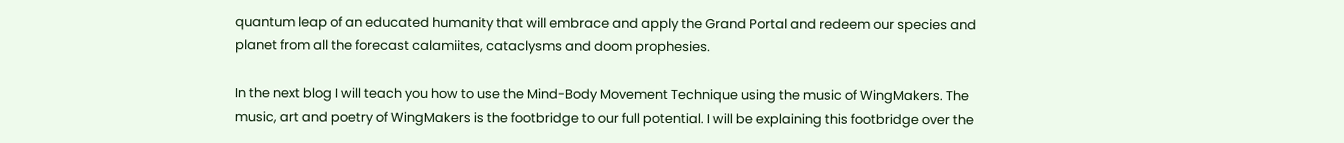quantum leap of an educated humanity that will embrace and apply the Grand Portal and redeem our species and planet from all the forecast calamiites, cataclysms and doom prophesies.

In the next blog I will teach you how to use the Mind-Body Movement Technique using the music of WingMakers. The music, art and poetry of WingMakers is the footbridge to our full potential. I will be explaining this footbridge over the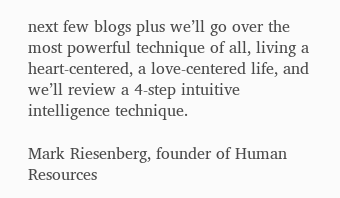next few blogs plus we’ll go over the most powerful technique of all, living a heart-centered, a love-centered life, and we’ll review a 4-step intuitive intelligence technique.

Mark Riesenberg, founder of Human Resources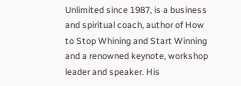Unlimited since 1987, is a business and spiritual coach, author of How to Stop Whining and Start Winning and a renowned keynote, workshop leader and speaker. His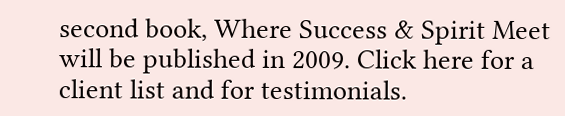second book, Where Success & Spirit Meet will be published in 2009. Click here for a client list and for testimonials.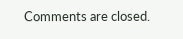Comments are closed.